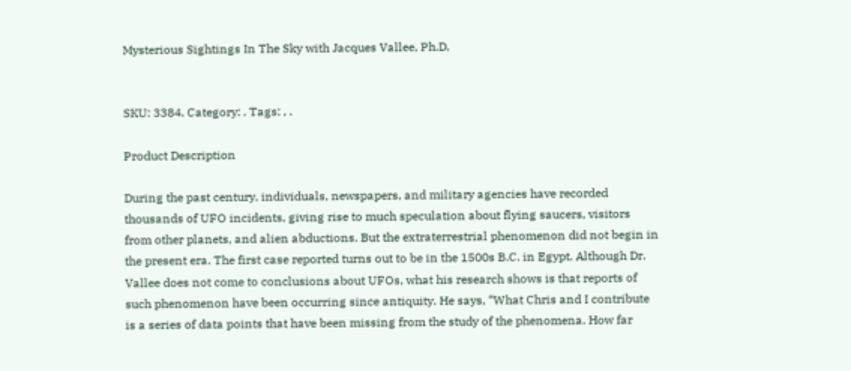Mysterious Sightings In The Sky with Jacques Vallee, Ph.D.


SKU: 3384. Category: . Tags: , .

Product Description

During the past century, individuals, newspapers, and military agencies have recorded thousands of UFO incidents, giving rise to much speculation about flying saucers, visitors from other planets, and alien abductions. But the extraterrestrial phenomenon did not begin in the present era. The first case reported turns out to be in the 1500s B.C. in Egypt. Although Dr. Vallee does not come to conclusions about UFOs, what his research shows is that reports of such phenomenon have been occurring since antiquity. He says, “What Chris and I contribute is a series of data points that have been missing from the study of the phenomena. How far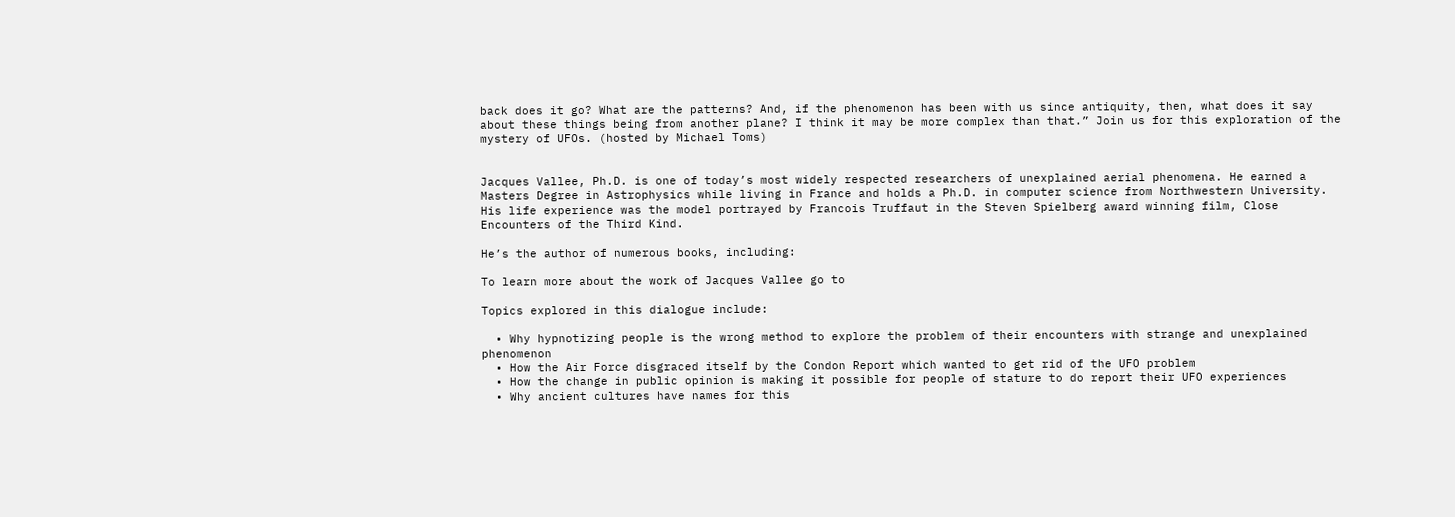back does it go? What are the patterns? And, if the phenomenon has been with us since antiquity, then, what does it say about these things being from another plane? I think it may be more complex than that.” Join us for this exploration of the mystery of UFOs. (hosted by Michael Toms)


Jacques Vallee, Ph.D. is one of today’s most widely respected researchers of unexplained aerial phenomena. He earned a Masters Degree in Astrophysics while living in France and holds a Ph.D. in computer science from Northwestern University. His life experience was the model portrayed by Francois Truffaut in the Steven Spielberg award winning film, Close Encounters of the Third Kind.

He’s the author of numerous books, including:

To learn more about the work of Jacques Vallee go to

Topics explored in this dialogue include:

  • Why hypnotizing people is the wrong method to explore the problem of their encounters with strange and unexplained phenomenon
  • How the Air Force disgraced itself by the Condon Report which wanted to get rid of the UFO problem
  • How the change in public opinion is making it possible for people of stature to do report their UFO experiences
  • Why ancient cultures have names for this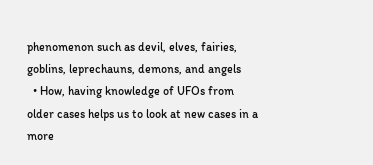phenomenon such as devil, elves, fairies, goblins, leprechauns, demons, and angels
  • How, having knowledge of UFOs from older cases helps us to look at new cases in a more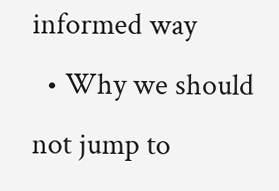informed way
  • Why we should not jump to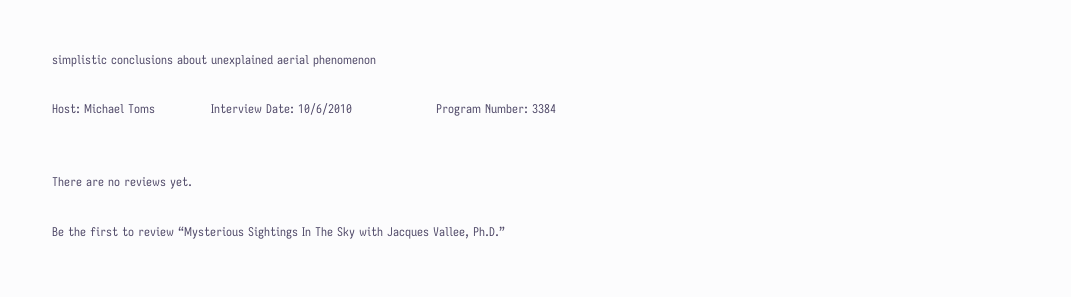simplistic conclusions about unexplained aerial phenomenon

Host: Michael Toms              Interview Date: 10/6/2010                     Program Number: 3384


There are no reviews yet.

Be the first to review “Mysterious Sightings In The Sky with Jacques Vallee, Ph.D.”